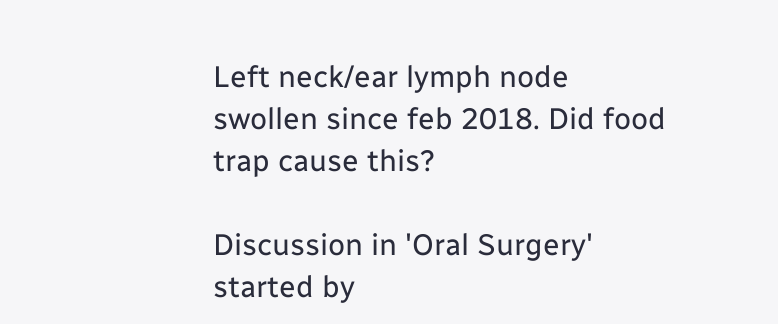Left neck/ear lymph node swollen since feb 2018. Did food trap cause this?

Discussion in 'Oral Surgery' started by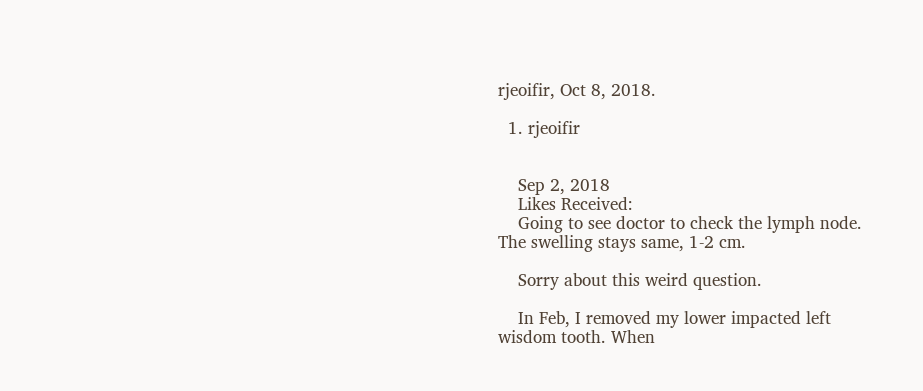rjeoifir, Oct 8, 2018.

  1. rjeoifir


    Sep 2, 2018
    Likes Received:
    Going to see doctor to check the lymph node. The swelling stays same, 1-2 cm.

    Sorry about this weird question.

    In Feb, I removed my lower impacted left wisdom tooth. When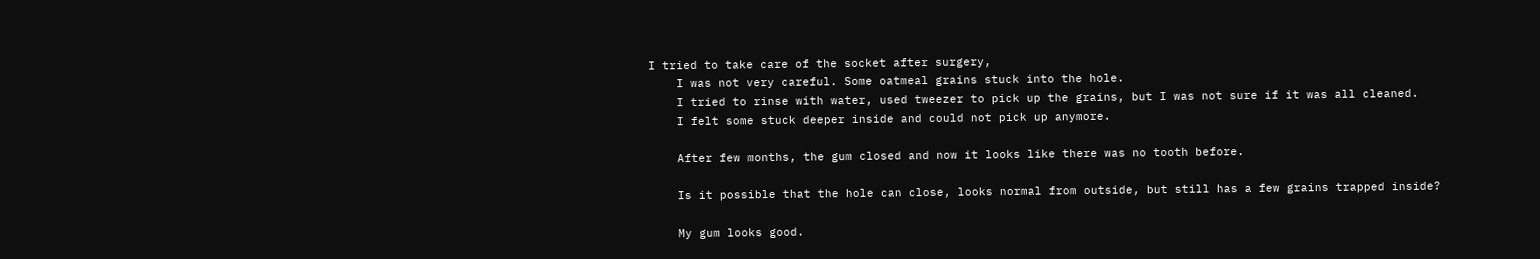I tried to take care of the socket after surgery,
    I was not very careful. Some oatmeal grains stuck into the hole.
    I tried to rinse with water, used tweezer to pick up the grains, but I was not sure if it was all cleaned.
    I felt some stuck deeper inside and could not pick up anymore.

    After few months, the gum closed and now it looks like there was no tooth before.

    Is it possible that the hole can close, looks normal from outside, but still has a few grains trapped inside?

    My gum looks good.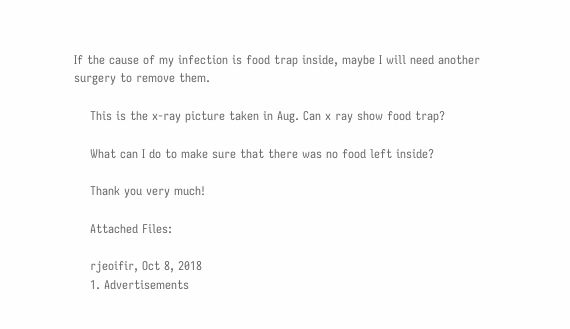If the cause of my infection is food trap inside, maybe I will need another surgery to remove them.

    This is the x-ray picture taken in Aug. Can x ray show food trap?

    What can I do to make sure that there was no food left inside?

    Thank you very much!

    Attached Files:

    rjeoifir, Oct 8, 2018
    1. Advertisements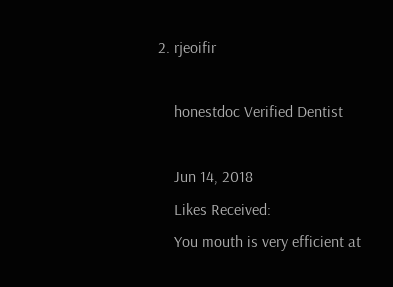2. rjeoifir

    honestdoc Verified Dentist

    Jun 14, 2018
    Likes Received:
    You mouth is very efficient at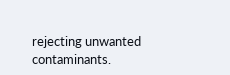rejecting unwanted contaminants.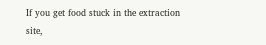If you get food stuck in the extraction site,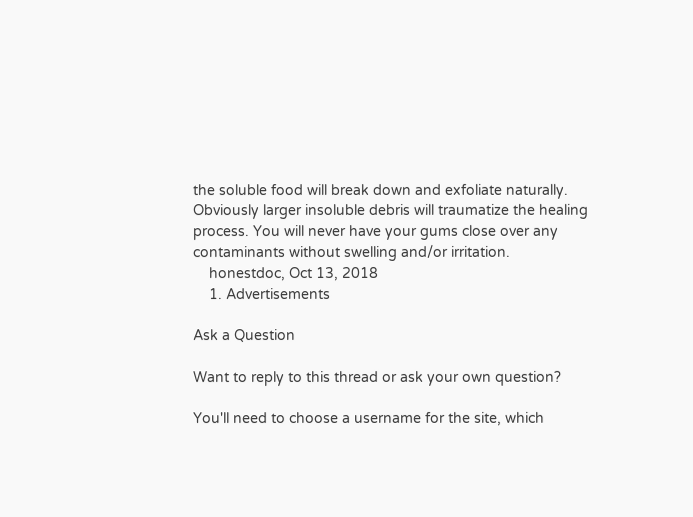the soluble food will break down and exfoliate naturally. Obviously larger insoluble debris will traumatize the healing process. You will never have your gums close over any contaminants without swelling and/or irritation.
    honestdoc, Oct 13, 2018
    1. Advertisements

Ask a Question

Want to reply to this thread or ask your own question?

You'll need to choose a username for the site, which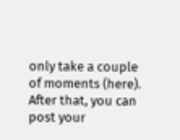only take a couple of moments (here). After that, you can post your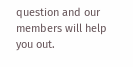question and our members will help you out.